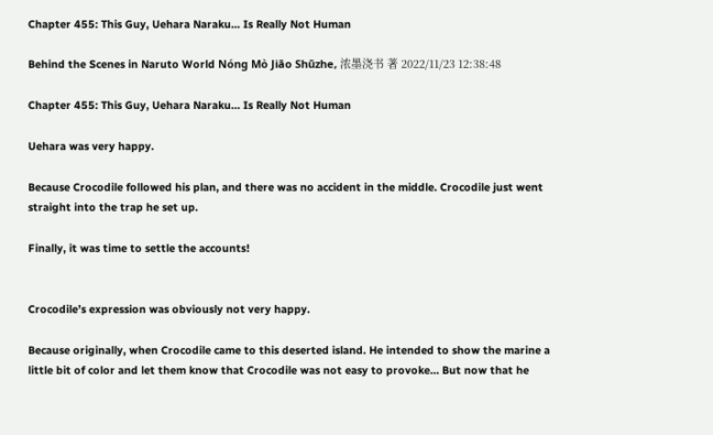Chapter 455: This Guy, Uehara Naraku... Is Really Not Human

Behind the Scenes in Naruto World Nóng Mò Jiāo Shūzhe, 浓墨浇书 著 2022/11/23 12:38:48

Chapter 455: This Guy, Uehara Naraku… Is Really Not Human

Uehara was very happy.

Because Crocodile followed his plan, and there was no accident in the middle. Crocodile just went straight into the trap he set up.

Finally, it was time to settle the accounts!


Crocodile’s expression was obviously not very happy.

Because originally, when Crocodile came to this deserted island. He intended to show the marine a little bit of color and let them know that Crocodile was not easy to provoke… But now that he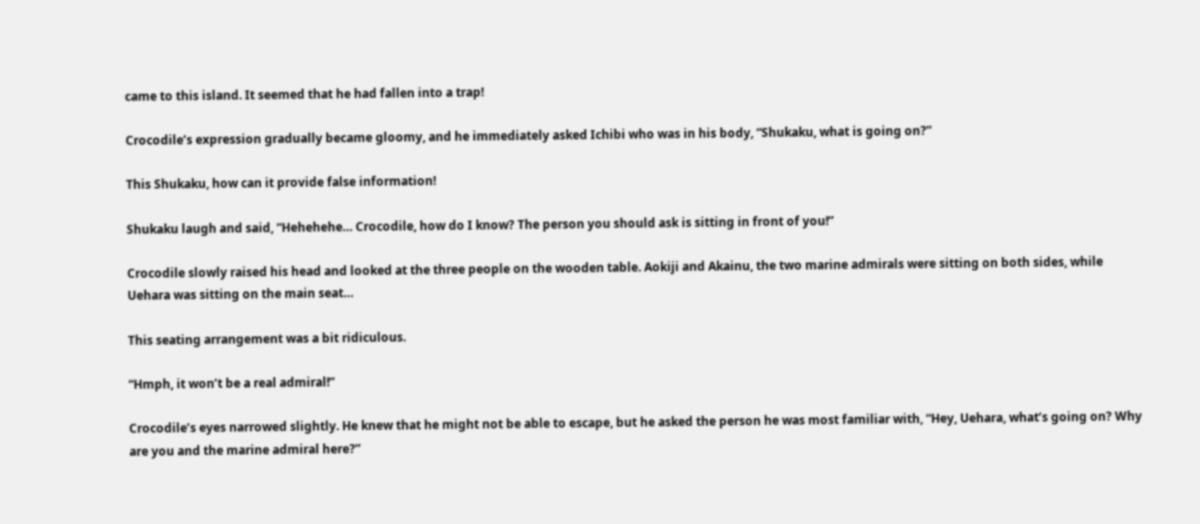came to this island. It seemed that he had fallen into a trap!

Crocodile’s expression gradually became gloomy, and he immediately asked Ichibi who was in his body, “Shukaku, what is going on?”

This Shukaku, how can it provide false information!

Shukaku laugh and said, “Hehehehe… Crocodile, how do I know? The person you should ask is sitting in front of you!”

Crocodile slowly raised his head and looked at the three people on the wooden table. Aokiji and Akainu, the two marine admirals were sitting on both sides, while Uehara was sitting on the main seat…

This seating arrangement was a bit ridiculous.

“Hmph, it won’t be a real admiral!”

Crocodile’s eyes narrowed slightly. He knew that he might not be able to escape, but he asked the person he was most familiar with, “Hey, Uehara, what’s going on? Why are you and the marine admiral here?”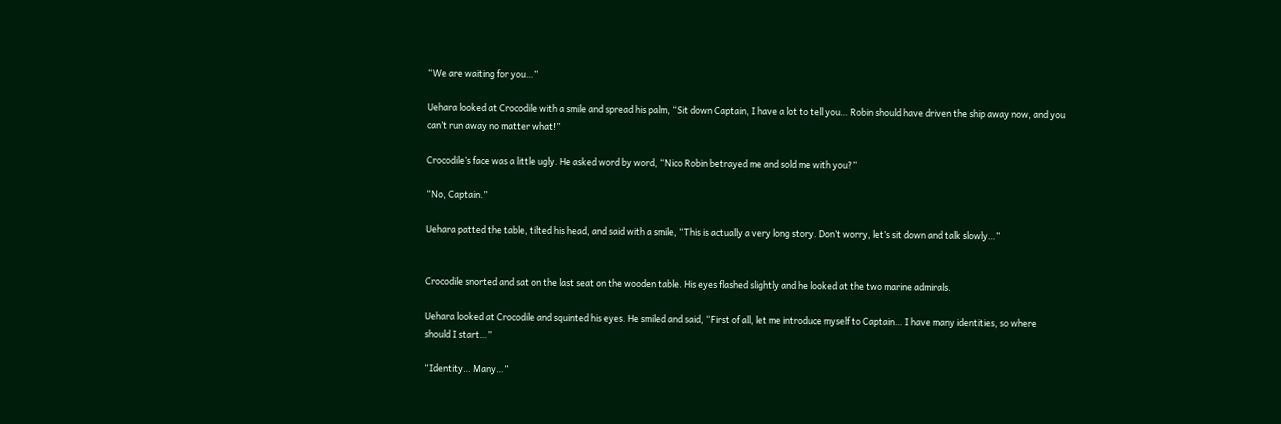“We are waiting for you…”

Uehara looked at Crocodile with a smile and spread his palm, “Sit down Captain, I have a lot to tell you… Robin should have driven the ship away now, and you can’t run away no matter what!”

Crocodile’s face was a little ugly. He asked word by word, “Nico Robin betrayed me and sold me with you?”

“No, Captain.”

Uehara patted the table, tilted his head, and said with a smile, “This is actually a very long story. Don’t worry, let’s sit down and talk slowly…”


Crocodile snorted and sat on the last seat on the wooden table. His eyes flashed slightly and he looked at the two marine admirals.

Uehara looked at Crocodile and squinted his eyes. He smiled and said, “First of all, let me introduce myself to Captain… I have many identities, so where should I start…”

“Identity… Many…”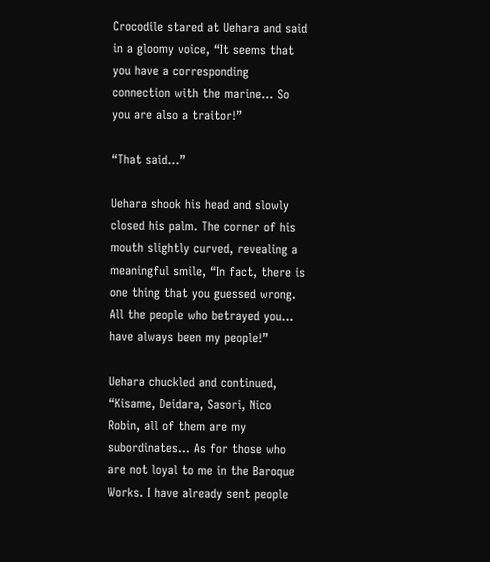Crocodile stared at Uehara and said in a gloomy voice, “It seems that you have a corresponding connection with the marine… So you are also a traitor!”

“That said…”

Uehara shook his head and slowly closed his palm. The corner of his mouth slightly curved, revealing a meaningful smile, “In fact, there is one thing that you guessed wrong. All the people who betrayed you… have always been my people!”

Uehara chuckled and continued, “Kisame, Deidara, Sasori, Nico Robin, all of them are my subordinates… As for those who are not loyal to me in the Baroque Works. I have already sent people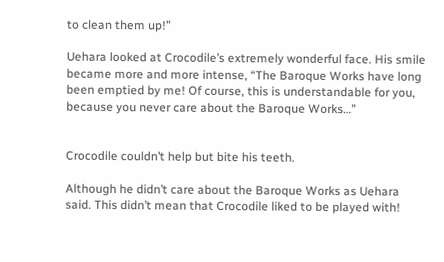to clean them up!”

Uehara looked at Crocodile’s extremely wonderful face. His smile became more and more intense, “The Baroque Works have long been emptied by me! Of course, this is understandable for you, because you never care about the Baroque Works…”


Crocodile couldn’t help but bite his teeth.

Although he didn’t care about the Baroque Works as Uehara said. This didn’t mean that Crocodile liked to be played with!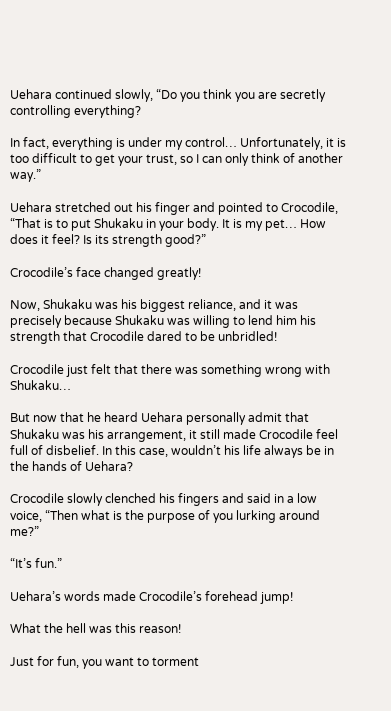Uehara continued slowly, “Do you think you are secretly controlling everything?

In fact, everything is under my control… Unfortunately, it is too difficult to get your trust, so I can only think of another way.”

Uehara stretched out his finger and pointed to Crocodile, “That is to put Shukaku in your body. It is my pet… How does it feel? Is its strength good?”

Crocodile’s face changed greatly!

Now, Shukaku was his biggest reliance, and it was precisely because Shukaku was willing to lend him his strength that Crocodile dared to be unbridled!

Crocodile just felt that there was something wrong with Shukaku…

But now that he heard Uehara personally admit that Shukaku was his arrangement, it still made Crocodile feel full of disbelief. In this case, wouldn’t his life always be in the hands of Uehara?

Crocodile slowly clenched his fingers and said in a low voice, “Then what is the purpose of you lurking around me?”

“It’s fun.”

Uehara’s words made Crocodile’s forehead jump!

What the hell was this reason!

Just for fun, you want to torment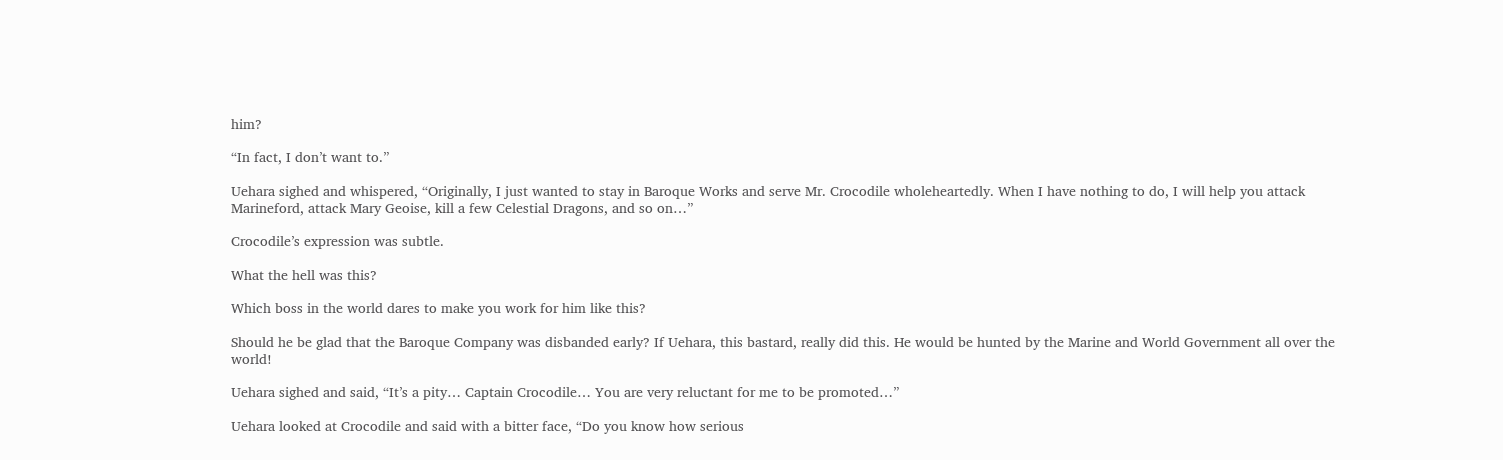him?

“In fact, I don’t want to.”

Uehara sighed and whispered, “Originally, I just wanted to stay in Baroque Works and serve Mr. Crocodile wholeheartedly. When I have nothing to do, I will help you attack Marineford, attack Mary Geoise, kill a few Celestial Dragons, and so on…”

Crocodile’s expression was subtle.

What the hell was this?

Which boss in the world dares to make you work for him like this?

Should he be glad that the Baroque Company was disbanded early? If Uehara, this bastard, really did this. He would be hunted by the Marine and World Government all over the world!

Uehara sighed and said, “It’s a pity… Captain Crocodile… You are very reluctant for me to be promoted…”

Uehara looked at Crocodile and said with a bitter face, “Do you know how serious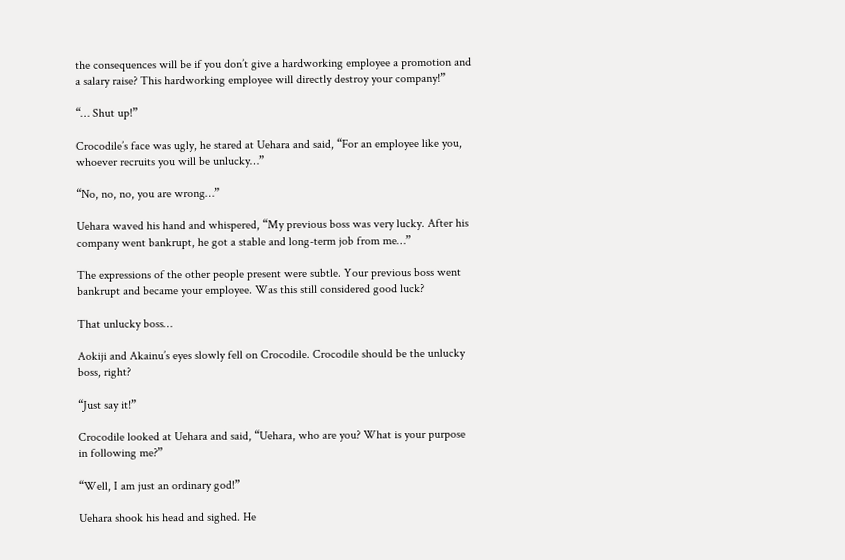the consequences will be if you don’t give a hardworking employee a promotion and a salary raise? This hardworking employee will directly destroy your company!”

“… Shut up!”

Crocodile’s face was ugly, he stared at Uehara and said, “For an employee like you, whoever recruits you will be unlucky…”

“No, no, no, you are wrong…”

Uehara waved his hand and whispered, “My previous boss was very lucky. After his company went bankrupt, he got a stable and long-term job from me…”

The expressions of the other people present were subtle. Your previous boss went bankrupt and became your employee. Was this still considered good luck?

That unlucky boss…

Aokiji and Akainu’s eyes slowly fell on Crocodile. Crocodile should be the unlucky boss, right?

“Just say it!”

Crocodile looked at Uehara and said, “Uehara, who are you? What is your purpose in following me?”

“Well, I am just an ordinary god!”

Uehara shook his head and sighed. He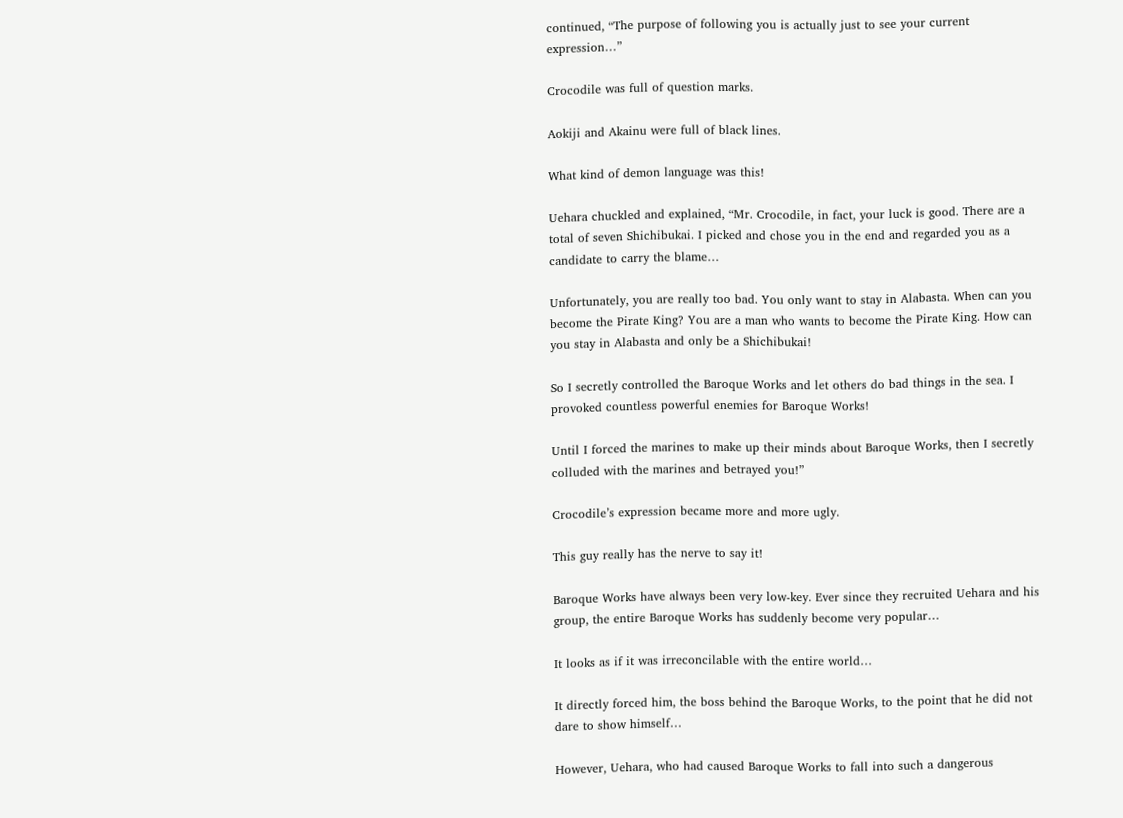continued, “The purpose of following you is actually just to see your current expression…”

Crocodile was full of question marks.

Aokiji and Akainu were full of black lines.

What kind of demon language was this!

Uehara chuckled and explained, “Mr. Crocodile, in fact, your luck is good. There are a total of seven Shichibukai. I picked and chose you in the end and regarded you as a candidate to carry the blame…

Unfortunately, you are really too bad. You only want to stay in Alabasta. When can you become the Pirate King? You are a man who wants to become the Pirate King. How can you stay in Alabasta and only be a Shichibukai!

So I secretly controlled the Baroque Works and let others do bad things in the sea. I provoked countless powerful enemies for Baroque Works!

Until I forced the marines to make up their minds about Baroque Works, then I secretly colluded with the marines and betrayed you!”

Crocodile’s expression became more and more ugly.

This guy really has the nerve to say it!

Baroque Works have always been very low-key. Ever since they recruited Uehara and his group, the entire Baroque Works has suddenly become very popular…

It looks as if it was irreconcilable with the entire world…

It directly forced him, the boss behind the Baroque Works, to the point that he did not dare to show himself…

However, Uehara, who had caused Baroque Works to fall into such a dangerous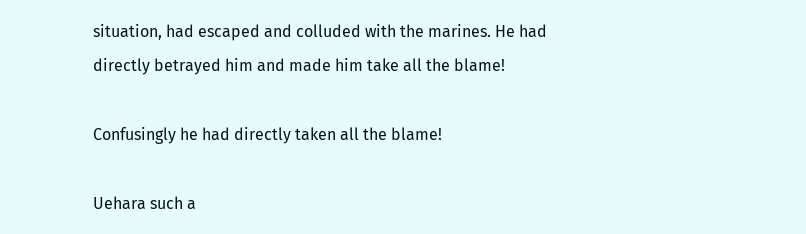situation, had escaped and colluded with the marines. He had directly betrayed him and made him take all the blame!

Confusingly he had directly taken all the blame!

Uehara such a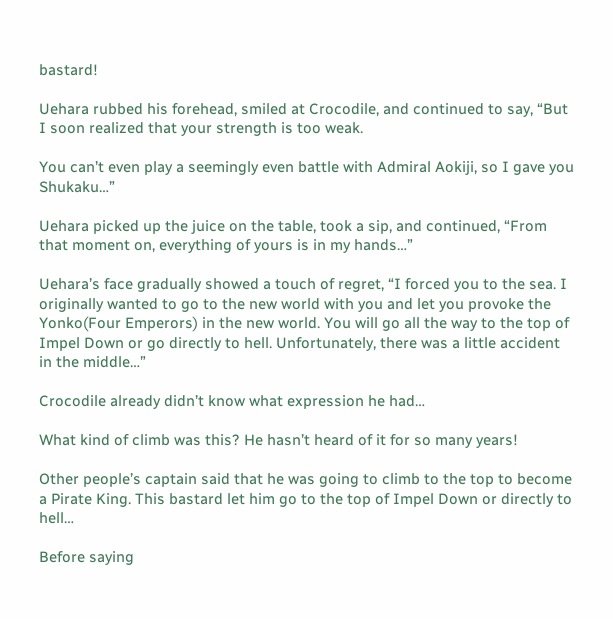bastard!

Uehara rubbed his forehead, smiled at Crocodile, and continued to say, “But I soon realized that your strength is too weak.

You can’t even play a seemingly even battle with Admiral Aokiji, so I gave you Shukaku…”

Uehara picked up the juice on the table, took a sip, and continued, “From that moment on, everything of yours is in my hands…”

Uehara’s face gradually showed a touch of regret, “I forced you to the sea. I originally wanted to go to the new world with you and let you provoke the Yonko(Four Emperors) in the new world. You will go all the way to the top of Impel Down or go directly to hell. Unfortunately, there was a little accident in the middle…”

Crocodile already didn’t know what expression he had…

What kind of climb was this? He hasn’t heard of it for so many years!

Other people’s captain said that he was going to climb to the top to become a Pirate King. This bastard let him go to the top of Impel Down or directly to hell…

Before saying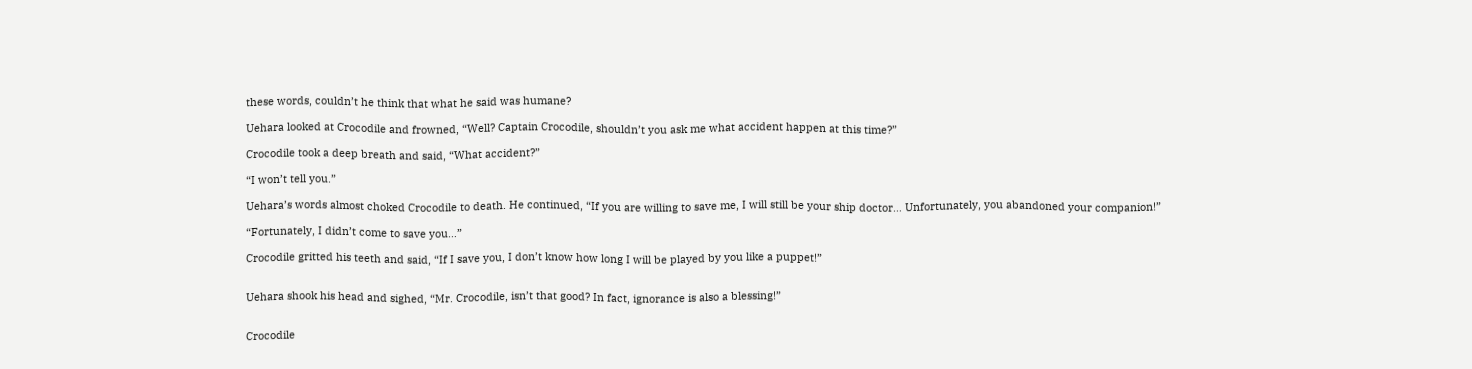these words, couldn’t he think that what he said was humane?

Uehara looked at Crocodile and frowned, “Well? Captain Crocodile, shouldn’t you ask me what accident happen at this time?”

Crocodile took a deep breath and said, “What accident?”

“I won’t tell you.”

Uehara’s words almost choked Crocodile to death. He continued, “If you are willing to save me, I will still be your ship doctor… Unfortunately, you abandoned your companion!”

“Fortunately, I didn’t come to save you…”

Crocodile gritted his teeth and said, “If I save you, I don’t know how long I will be played by you like a puppet!”


Uehara shook his head and sighed, “Mr. Crocodile, isn’t that good? In fact, ignorance is also a blessing!”


Crocodile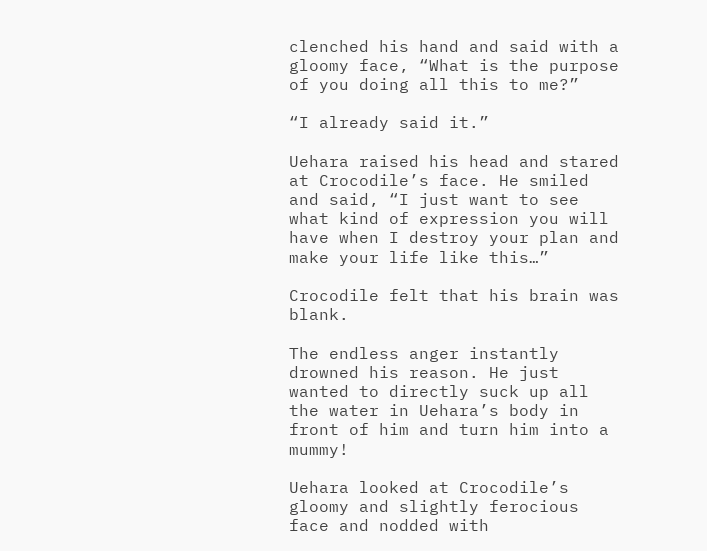clenched his hand and said with a gloomy face, “What is the purpose of you doing all this to me?”

“I already said it.”

Uehara raised his head and stared at Crocodile’s face. He smiled and said, “I just want to see what kind of expression you will have when I destroy your plan and make your life like this…”

Crocodile felt that his brain was blank.

The endless anger instantly drowned his reason. He just wanted to directly suck up all the water in Uehara’s body in front of him and turn him into a mummy!

Uehara looked at Crocodile’s gloomy and slightly ferocious face and nodded with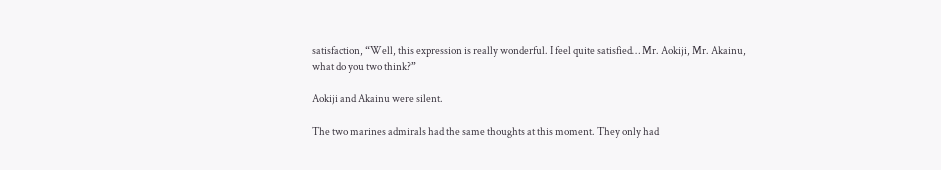satisfaction, “Well, this expression is really wonderful. I feel quite satisfied… Mr. Aokiji, Mr. Akainu, what do you two think?”

Aokiji and Akainu were silent.

The two marines admirals had the same thoughts at this moment. They only had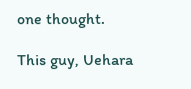one thought.

This guy, Uehara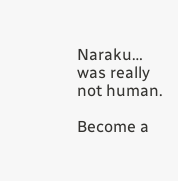Naraku… was really not human.

Become a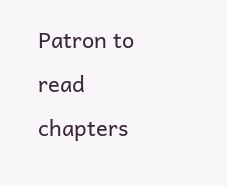Patron to read chapters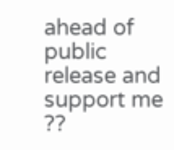ahead of public release and support me ??